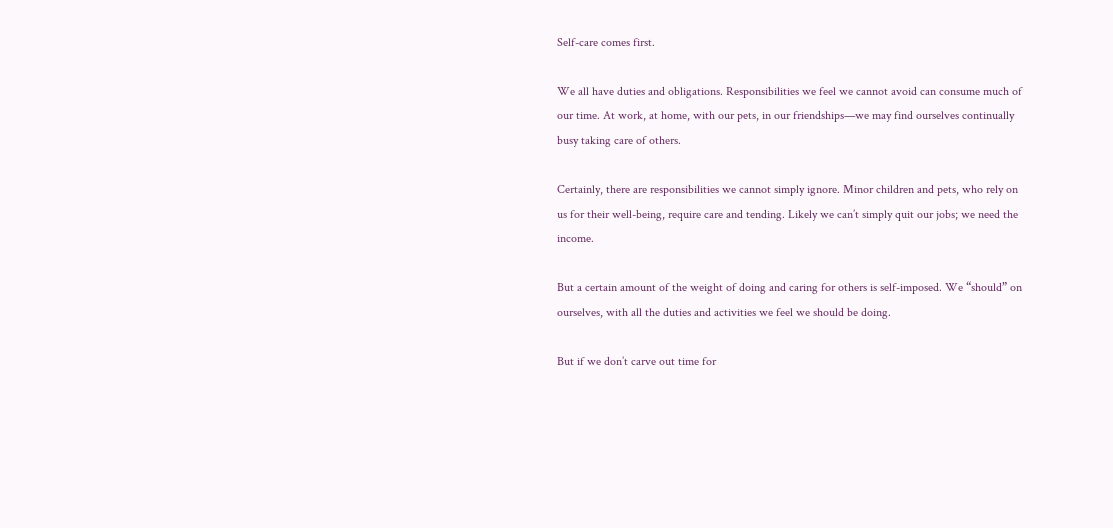Self-care comes first.

We all have duties and obligations. Responsibilities we feel we cannot avoid can consume much of our time. At work, at home, with our pets, in our friendships—we may find ourselves continually busy taking care of others.

Certainly, there are responsibilities we cannot simply ignore. Minor children and pets, who rely on us for their well-being, require care and tending. Likely we can’t simply quit our jobs; we need the income.

But a certain amount of the weight of doing and caring for others is self-imposed. We “should” on ourselves, with all the duties and activities we feel we should be doing.

But if we don’t carve out time for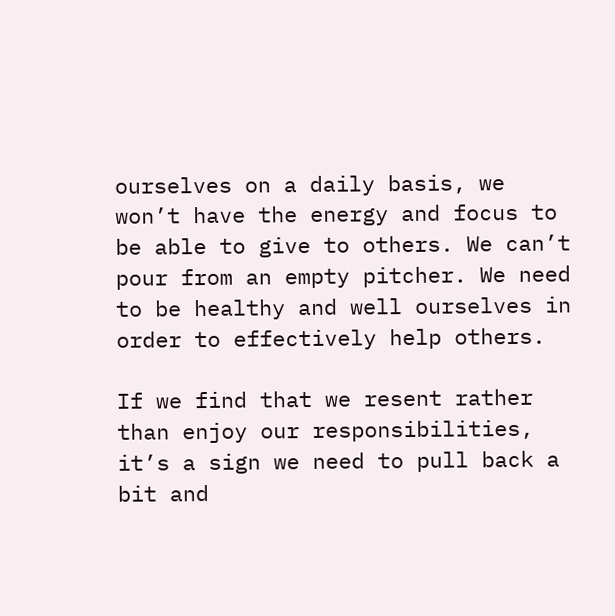ourselves on a daily basis, we won’t have the energy and focus to be able to give to others. We can’t pour from an empty pitcher. We need to be healthy and well ourselves in order to effectively help others.

If we find that we resent rather than enjoy our responsibilities, it’s a sign we need to pull back a bit and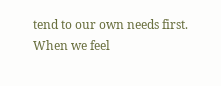tend to our own needs first. When we feel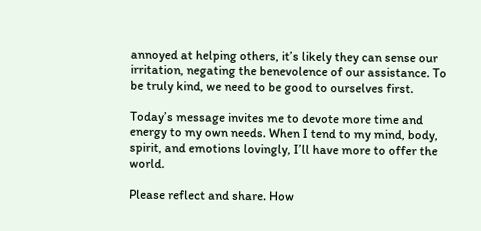annoyed at helping others, it’s likely they can sense our irritation, negating the benevolence of our assistance. To be truly kind, we need to be good to ourselves first.

Today’s message invites me to devote more time and energy to my own needs. When I tend to my mind, body, spirit, and emotions lovingly, I’ll have more to offer the world.

Please reflect and share. How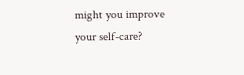might you improve your self-care?